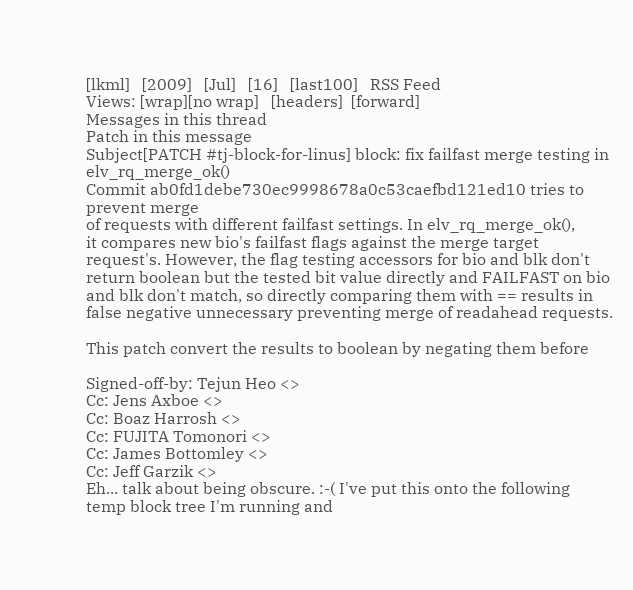[lkml]   [2009]   [Jul]   [16]   [last100]   RSS Feed
Views: [wrap][no wrap]   [headers]  [forward]
Messages in this thread
Patch in this message
Subject[PATCH #tj-block-for-linus] block: fix failfast merge testing in elv_rq_merge_ok()
Commit ab0fd1debe730ec9998678a0c53caefbd121ed10 tries to prevent merge
of requests with different failfast settings. In elv_rq_merge_ok(),
it compares new bio's failfast flags against the merge target
request's. However, the flag testing accessors for bio and blk don't
return boolean but the tested bit value directly and FAILFAST on bio
and blk don't match, so directly comparing them with == results in
false negative unnecessary preventing merge of readahead requests.

This patch convert the results to boolean by negating them before

Signed-off-by: Tejun Heo <>
Cc: Jens Axboe <>
Cc: Boaz Harrosh <>
Cc: FUJITA Tomonori <>
Cc: James Bottomley <>
Cc: Jeff Garzik <>
Eh... talk about being obscure. :-( I've put this onto the following
temp block tree I'm running and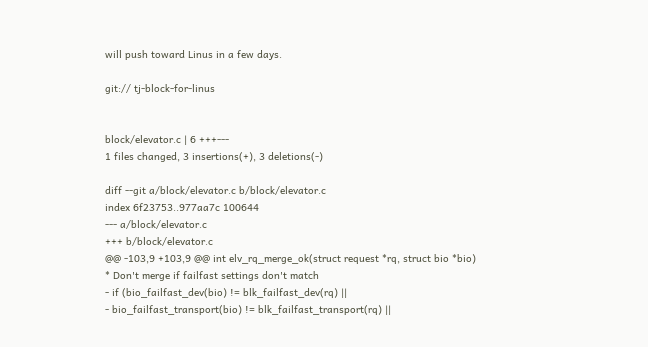will push toward Linus in a few days.

git:// tj-block-for-linus


block/elevator.c | 6 +++---
1 files changed, 3 insertions(+), 3 deletions(-)

diff --git a/block/elevator.c b/block/elevator.c
index 6f23753..977aa7c 100644
--- a/block/elevator.c
+++ b/block/elevator.c
@@ -103,9 +103,9 @@ int elv_rq_merge_ok(struct request *rq, struct bio *bio)
* Don't merge if failfast settings don't match
- if (bio_failfast_dev(bio) != blk_failfast_dev(rq) ||
- bio_failfast_transport(bio) != blk_failfast_transport(rq) ||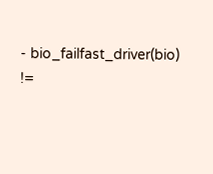- bio_failfast_driver(bio) !=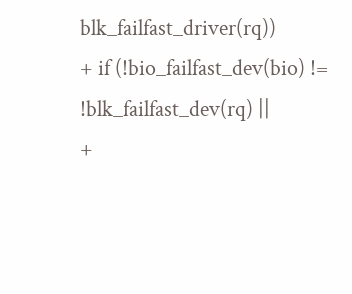blk_failfast_driver(rq))
+ if (!bio_failfast_dev(bio) != !blk_failfast_dev(rq) ||
+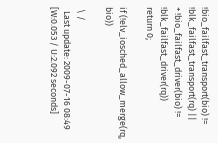!bio_failfast_transport(bio) != !blk_failfast_transport(rq) ||
+ !bio_failfast_driver(bio) != !blk_failfast_driver(rq))
return 0;

if (!elv_iosched_allow_merge(rq, bio))

 \ /
  Last update: 2009-07-16 08:49    [W:0.053 / U:2.092 seconds]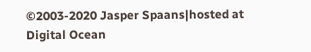©2003-2020 Jasper Spaans|hosted at Digital Ocean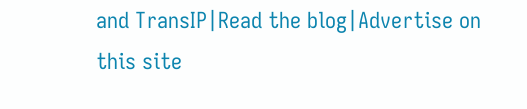and TransIP|Read the blog|Advertise on this site